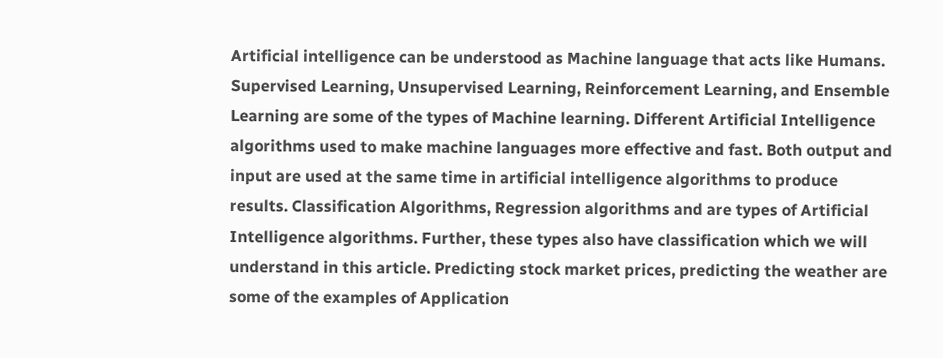Artificial intelligence can be understood as Machine language that acts like Humans. Supervised Learning, Unsupervised Learning, Reinforcement Learning, and Ensemble Learning are some of the types of Machine learning. Different Artificial Intelligence algorithms used to make machine languages more effective and fast. Both output and input are used at the same time in artificial intelligence algorithms to produce results. Classification Algorithms, Regression algorithms and are types of Artificial Intelligence algorithms. Further, these types also have classification which we will understand in this article. Predicting stock market prices, predicting the weather are some of the examples of Application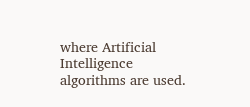where Artificial Intelligence algorithms are used.